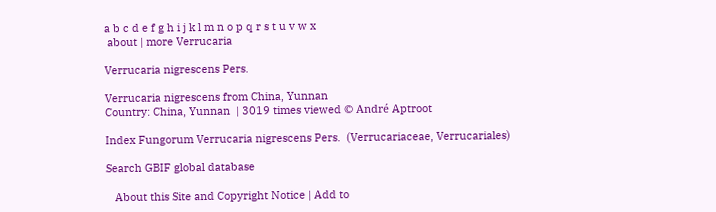a b c d e f g h i j k l m n o p q r s t u v w x
 about | more Verrucaria

Verrucaria nigrescens Pers.

Verrucaria nigrescens from China, Yunnan
Country: China, Yunnan  | 3019 times viewed © André Aptroot

Index Fungorum Verrucaria nigrescens Pers.  (Verrucariaceae, Verrucariales)

Search GBIF global database

   About this Site and Copyright Notice | Add to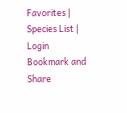Favorites | Species List | Login
Bookmark and Share